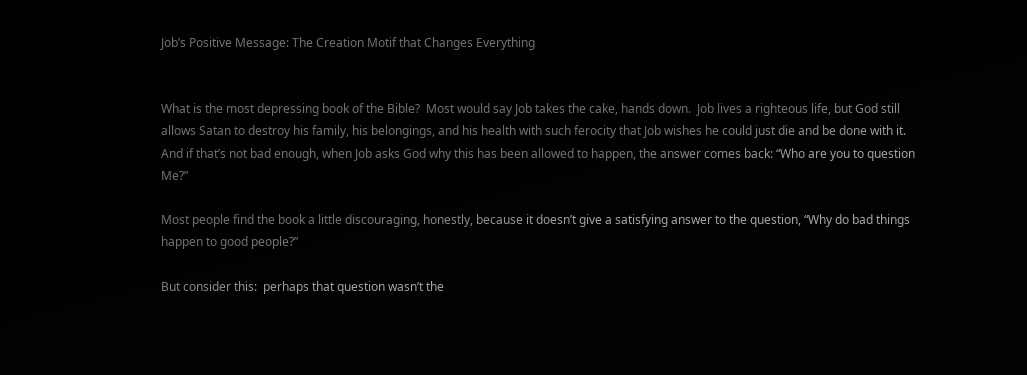Job’s Positive Message: The Creation Motif that Changes Everything


What is the most depressing book of the Bible?  Most would say Job takes the cake, hands down.  Job lives a righteous life, but God still allows Satan to destroy his family, his belongings, and his health with such ferocity that Job wishes he could just die and be done with it.  And if that’s not bad enough, when Job asks God why this has been allowed to happen, the answer comes back: “Who are you to question Me?”

Most people find the book a little discouraging, honestly, because it doesn’t give a satisfying answer to the question, “Why do bad things happen to good people?”

But consider this:  perhaps that question wasn’t the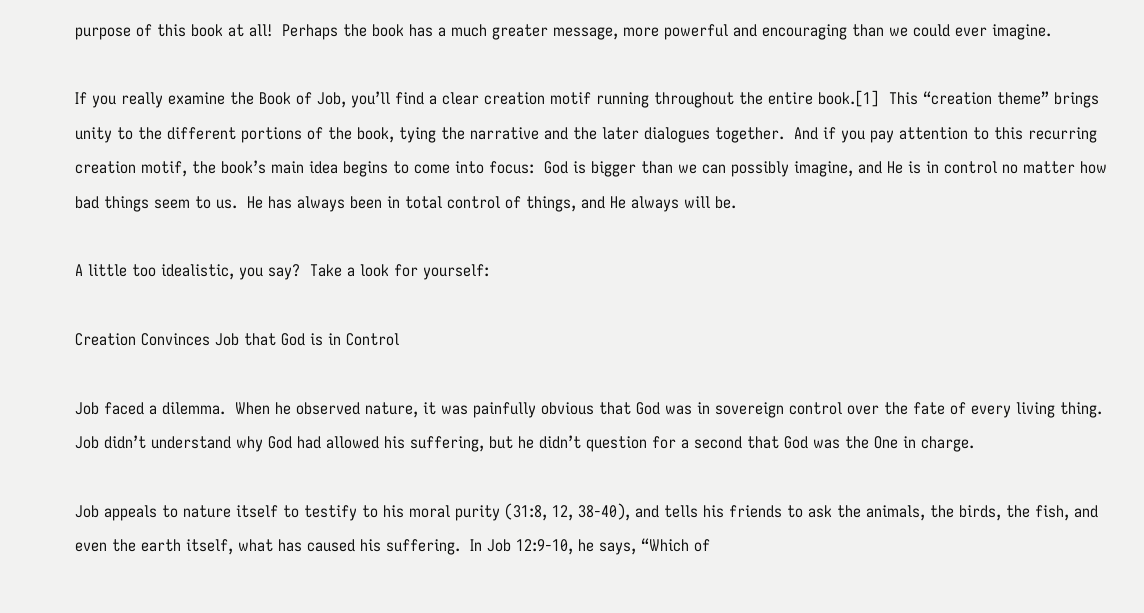purpose of this book at all!  Perhaps the book has a much greater message, more powerful and encouraging than we could ever imagine.

If you really examine the Book of Job, you’ll find a clear creation motif running throughout the entire book.[1]  This “creation theme” brings unity to the different portions of the book, tying the narrative and the later dialogues together.  And if you pay attention to this recurring creation motif, the book’s main idea begins to come into focus:  God is bigger than we can possibly imagine, and He is in control no matter how bad things seem to us.  He has always been in total control of things, and He always will be.

A little too idealistic, you say?  Take a look for yourself:

Creation Convinces Job that God is in Control

Job faced a dilemma.  When he observed nature, it was painfully obvious that God was in sovereign control over the fate of every living thing.  Job didn’t understand why God had allowed his suffering, but he didn’t question for a second that God was the One in charge.

Job appeals to nature itself to testify to his moral purity (31:8, 12, 38-40), and tells his friends to ask the animals, the birds, the fish, and even the earth itself, what has caused his suffering.  In Job 12:9-10, he says, “Which of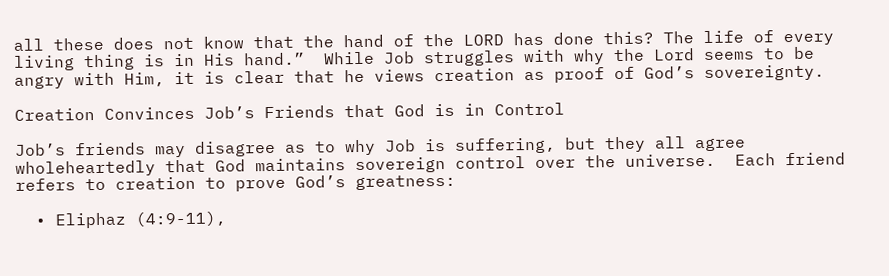all these does not know that the hand of the LORD has done this? The life of every living thing is in His hand.”  While Job struggles with why the Lord seems to be angry with Him, it is clear that he views creation as proof of God’s sovereignty.

Creation Convinces Job’s Friends that God is in Control

Job’s friends may disagree as to why Job is suffering, but they all agree wholeheartedly that God maintains sovereign control over the universe.  Each friend refers to creation to prove God’s greatness:

  • Eliphaz (4:9-11),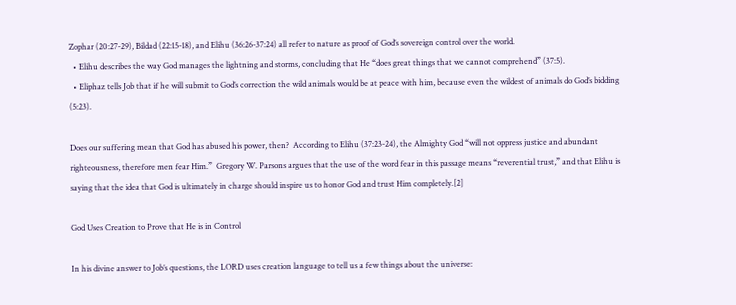Zophar (20:27-29), Bildad (22:15-18), and Elihu (36:26-37:24) all refer to nature as proof of God’s sovereign control over the world.
  • Elihu describes the way God manages the lightning and storms, concluding that He “does great things that we cannot comprehend” (37:5).
  • Eliphaz tells Job that if he will submit to God’s correction the wild animals would be at peace with him, because even the wildest of animals do God’s bidding (5:23).

Does our suffering mean that God has abused his power, then?  According to Elihu (37:23-24), the Almighty God “will not oppress justice and abundant righteousness, therefore men fear Him.”  Gregory W. Parsons argues that the use of the word fear in this passage means “reverential trust,” and that Elihu is saying that the idea that God is ultimately in charge should inspire us to honor God and trust Him completely.[2]

God Uses Creation to Prove that He is in Control

In his divine answer to Job’s questions, the LORD uses creation language to tell us a few things about the universe: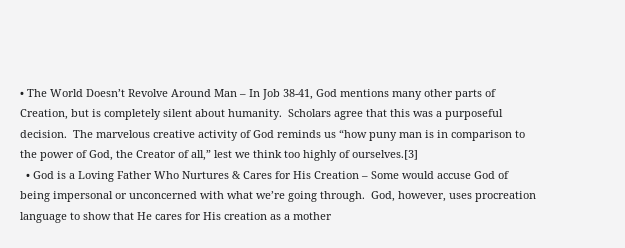• The World Doesn’t Revolve Around Man – In Job 38-41, God mentions many other parts of Creation, but is completely silent about humanity.  Scholars agree that this was a purposeful decision.  The marvelous creative activity of God reminds us “how puny man is in comparison to the power of God, the Creator of all,” lest we think too highly of ourselves.[3]
  • God is a Loving Father Who Nurtures & Cares for His Creation – Some would accuse God of being impersonal or unconcerned with what we’re going through.  God, however, uses procreation language to show that He cares for His creation as a mother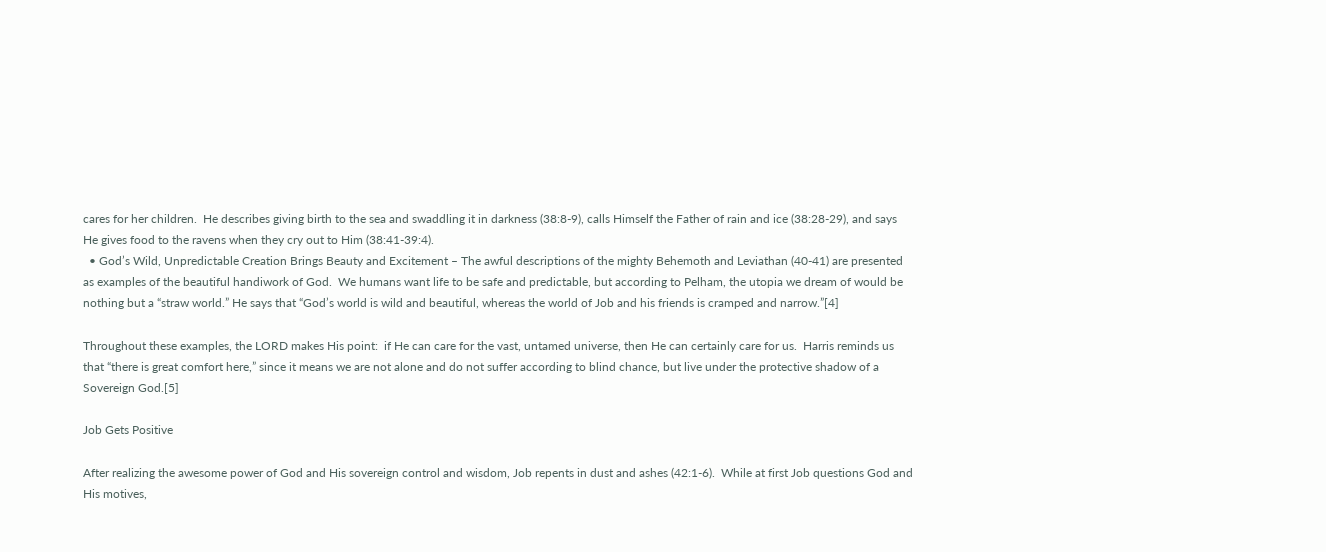cares for her children.  He describes giving birth to the sea and swaddling it in darkness (38:8-9), calls Himself the Father of rain and ice (38:28-29), and says He gives food to the ravens when they cry out to Him (38:41-39:4).
  • God’s Wild, Unpredictable Creation Brings Beauty and Excitement – The awful descriptions of the mighty Behemoth and Leviathan (40-41) are presented as examples of the beautiful handiwork of God.  We humans want life to be safe and predictable, but according to Pelham, the utopia we dream of would be nothing but a “straw world.” He says that “God’s world is wild and beautiful, whereas the world of Job and his friends is cramped and narrow.”[4]

Throughout these examples, the LORD makes His point:  if He can care for the vast, untamed universe, then He can certainly care for us.  Harris reminds us that “there is great comfort here,” since it means we are not alone and do not suffer according to blind chance, but live under the protective shadow of a Sovereign God.[5]

Job Gets Positive

After realizing the awesome power of God and His sovereign control and wisdom, Job repents in dust and ashes (42:1-6).  While at first Job questions God and His motives,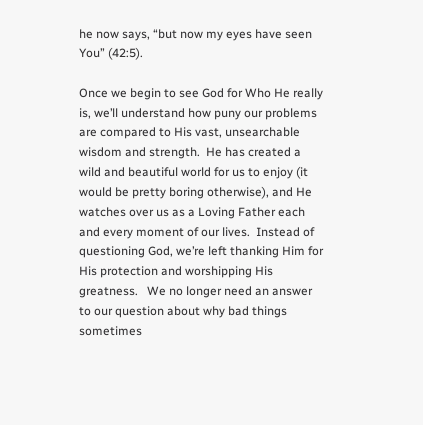he now says, “but now my eyes have seen You” (42:5).

Once we begin to see God for Who He really is, we’ll understand how puny our problems are compared to His vast, unsearchable wisdom and strength.  He has created a wild and beautiful world for us to enjoy (it would be pretty boring otherwise), and He watches over us as a Loving Father each and every moment of our lives.  Instead of questioning God, we’re left thanking Him for His protection and worshipping His greatness.   We no longer need an answer to our question about why bad things sometimes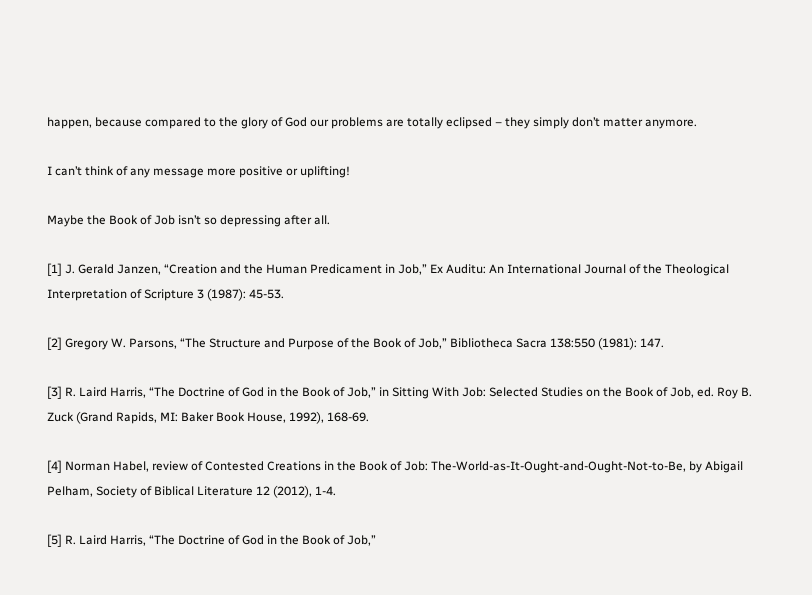happen, because compared to the glory of God our problems are totally eclipsed – they simply don’t matter anymore.

I can’t think of any message more positive or uplifting!

Maybe the Book of Job isn’t so depressing after all.

[1] J. Gerald Janzen, “Creation and the Human Predicament in Job,” Ex Auditu: An International Journal of the Theological Interpretation of Scripture 3 (1987): 45-53.

[2] Gregory W. Parsons, “The Structure and Purpose of the Book of Job,” Bibliotheca Sacra 138:550 (1981): 147.

[3] R. Laird Harris, “The Doctrine of God in the Book of Job,” in Sitting With Job: Selected Studies on the Book of Job, ed. Roy B. Zuck (Grand Rapids, MI: Baker Book House, 1992), 168-69.

[4] Norman Habel, review of Contested Creations in the Book of Job: The-World-as-It-Ought-and-Ought-Not-to-Be, by Abigail Pelham, Society of Biblical Literature 12 (2012), 1-4.

[5] R. Laird Harris, “The Doctrine of God in the Book of Job,”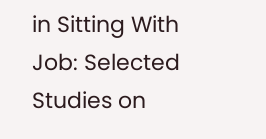in Sitting With Job: Selected Studies on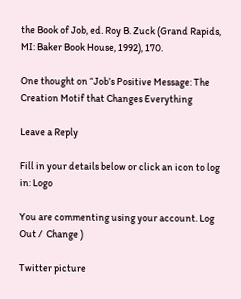the Book of Job, ed. Roy B. Zuck (Grand Rapids, MI: Baker Book House, 1992), 170.

One thought on “Job’s Positive Message: The Creation Motif that Changes Everything

Leave a Reply

Fill in your details below or click an icon to log in: Logo

You are commenting using your account. Log Out /  Change )

Twitter picture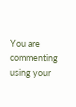You are commenting using your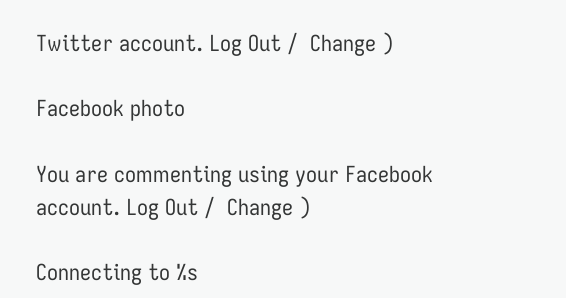Twitter account. Log Out /  Change )

Facebook photo

You are commenting using your Facebook account. Log Out /  Change )

Connecting to %s